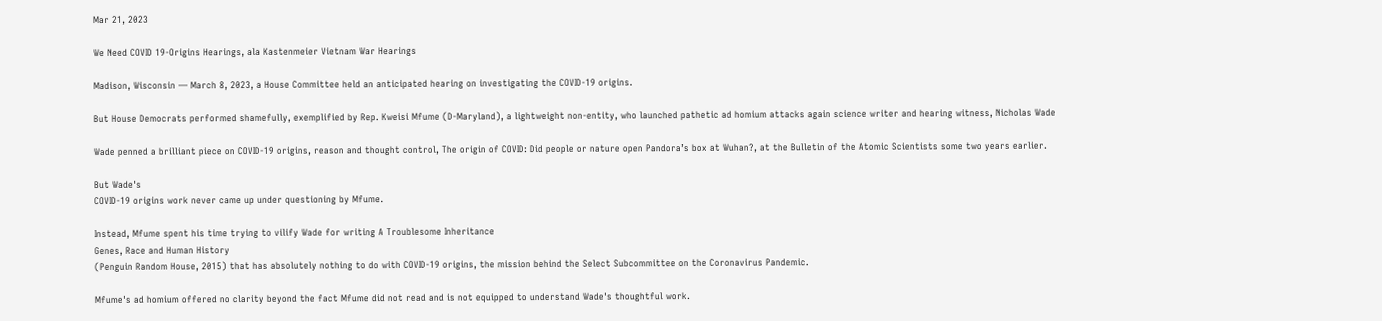Mar 21, 2023

We Need COVID 19-Origins Hearings, ala Kastenmeier Vietnam War Hearings

Madison, Wisconsin — March 8, 2023, a House Committee held an anticipated hearing on investigating the COVID-19 origins.

But House Democrats performed shamefully, exemplified by Rep. Kweisi Mfume (D-Maryland), a lightweight non-entity, who launched pathetic ad homium attacks again science writer and hearing witness, Nicholas Wade

Wade penned a brilliant piece on COVID-19 origins, reason and thought control, The origin of COVID: Did people or nature open Pandora’s box at Wuhan?, at the Bulletin of the Atomic Scientists some two years earlier.

But Wade's
COVID-19 origins work never came up under questioning by Mfume.

Instead, Mfume spent his time trying to vilify Wade for writing A Troublesome Inheritance
Genes, Race and Human History
(Penguin Random House, 2015) that has absolutely nothing to do with COVID-19 origins, the mission behind the Select Subcommittee on the Coronavirus Pandemic.

Mfume's ad homium offered no clarity beyond the fact Mfume did not read and is not equipped to understand Wade's thoughtful work.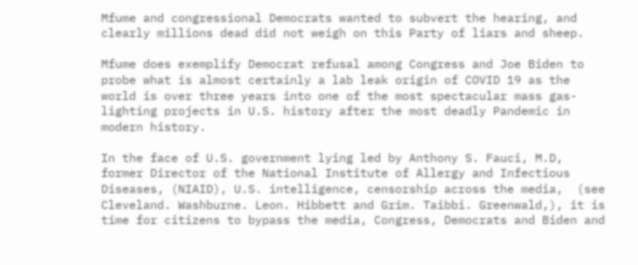Mfume and congressional Democrats wanted to subvert the hearing, and clearly millions dead did not weigh on this Party of liars and sheep.

Mfume does exemplify Democrat refusal among Congress and Joe Biden to probe what is almost certainly a lab leak origin of COVID 19 as the world is over three years into one of the most spectacular mass gas-lighting projects in U.S. history after the most deadly Pandemic in modern history.

In the face of U.S. government lying led by Anthony S. Fauci, M.D, former Director of the National Institute of Allergy and Infectious Diseases, (NIAID), U.S. intelligence, censorship across the media,  (see Cleveland. Washburne. Leon. Hibbett and Grim. Taibbi. Greenwald,), it is time for citizens to bypass the media, Congress, Democrats and Biden and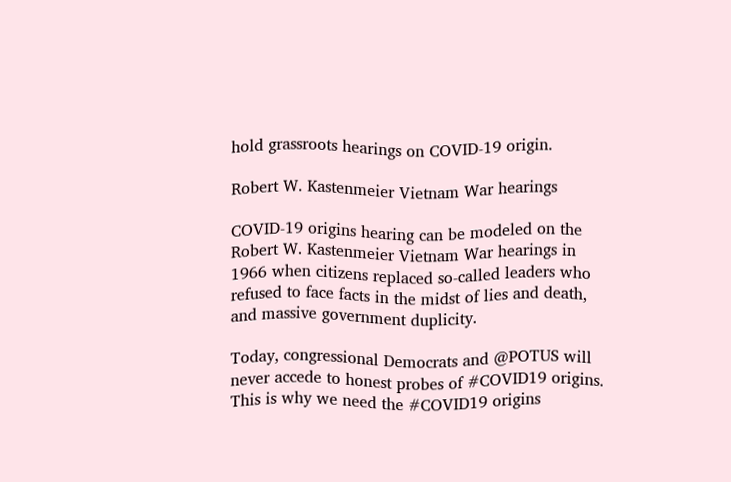hold grassroots hearings on COVID-19 origin.

Robert W. Kastenmeier Vietnam War hearings

COVID-19 origins hearing can be modeled on the Robert W. Kastenmeier Vietnam War hearings in 1966 when citizens replaced so-called leaders who refused to face facts in the midst of lies and death, and massive government duplicity.

Today, congressional Democrats and @POTUS will never accede to honest probes of #COVID19 origins. This is why we need the #COVID19 origins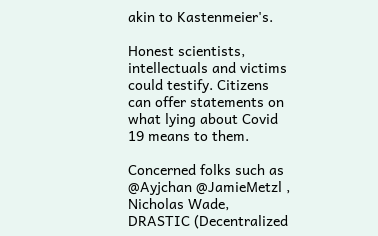akin to Kastenmeier's.

Honest scientists, intellectuals and victims could testify. Citizens can offer statements on what lying about Covid 19 means to them.

Concerned folks such as
@Ayjchan @JamieMetzl , Nicholas Wade, DRASTIC (Decentralized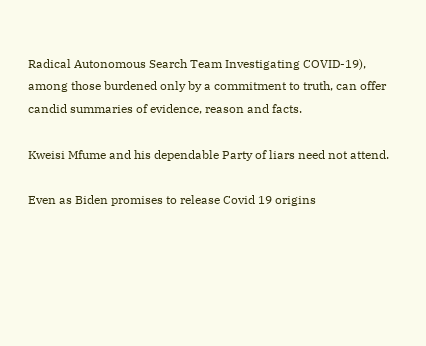Radical Autonomous Search Team Investigating COVID-19), among those burdened only by a commitment to truth, can offer candid summaries of evidence, reason and facts.

Kweisi Mfume and his dependable Party of liars need not attend.

Even as Biden promises to release Covid 19 origins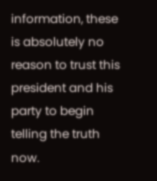information, these is absolutely no reason to trust this president and his party to begin telling the truth now.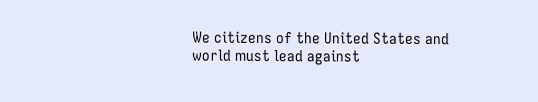We citizens of the United States and world must lead against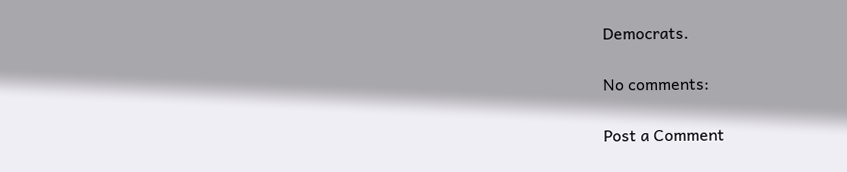Democrats.

No comments:

Post a Comment